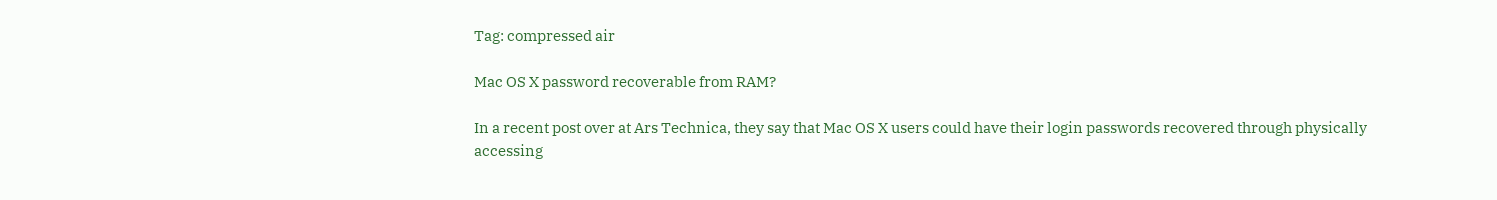Tag: compressed air

Mac OS X password recoverable from RAM?

In a recent post over at Ars Technica, they say that Mac OS X users could have their login passwords recovered through physically accessing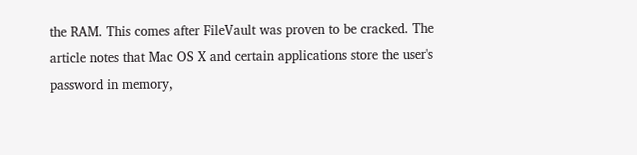the RAM. This comes after FileVault was proven to be cracked. The article notes that Mac OS X and certain applications store the user's password in memory,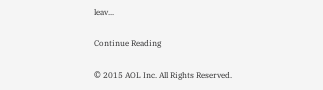leav...

Continue Reading

© 2015 AOL Inc. All Rights Reserved.